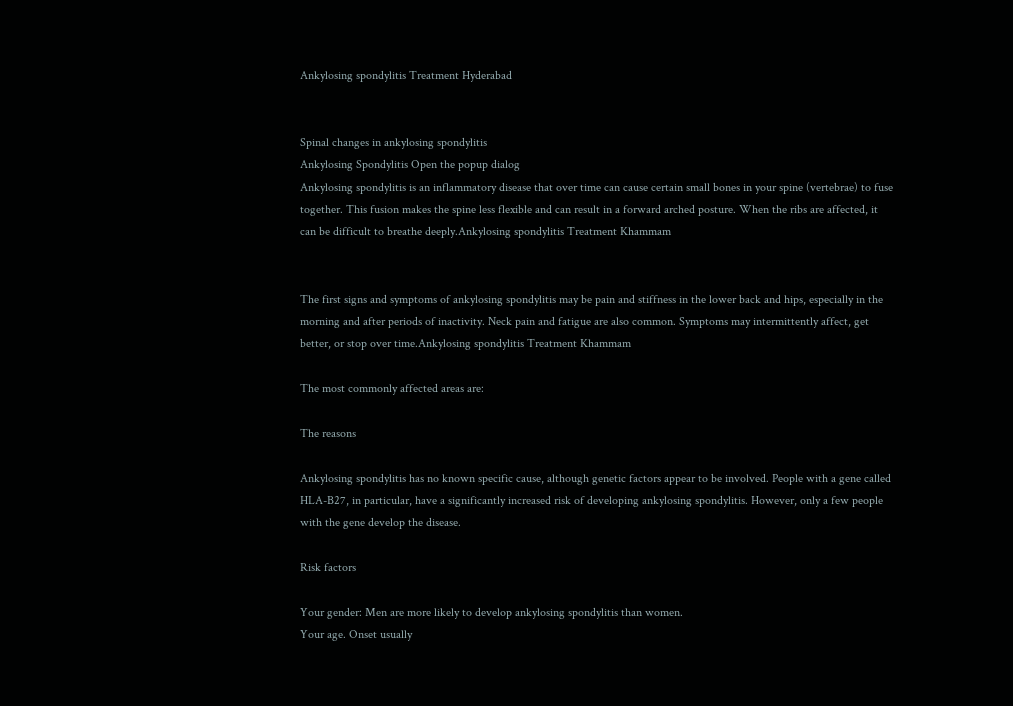Ankylosing spondylitis Treatment Hyderabad


Spinal changes in ankylosing spondylitis
Ankylosing Spondylitis Open the popup dialog
Ankylosing spondylitis is an inflammatory disease that over time can cause certain small bones in your spine (vertebrae) to fuse together. This fusion makes the spine less flexible and can result in a forward arched posture. When the ribs are affected, it can be difficult to breathe deeply.Ankylosing spondylitis Treatment Khammam


The first signs and symptoms of ankylosing spondylitis may be pain and stiffness in the lower back and hips, especially in the morning and after periods of inactivity. Neck pain and fatigue are also common. Symptoms may intermittently affect, get better, or stop over time.Ankylosing spondylitis Treatment Khammam

The most commonly affected areas are:

The reasons

Ankylosing spondylitis has no known specific cause, although genetic factors appear to be involved. People with a gene called HLA-B27, in particular, have a significantly increased risk of developing ankylosing spondylitis. However, only a few people with the gene develop the disease.

Risk factors

Your gender: Men are more likely to develop ankylosing spondylitis than women.
Your age. Onset usually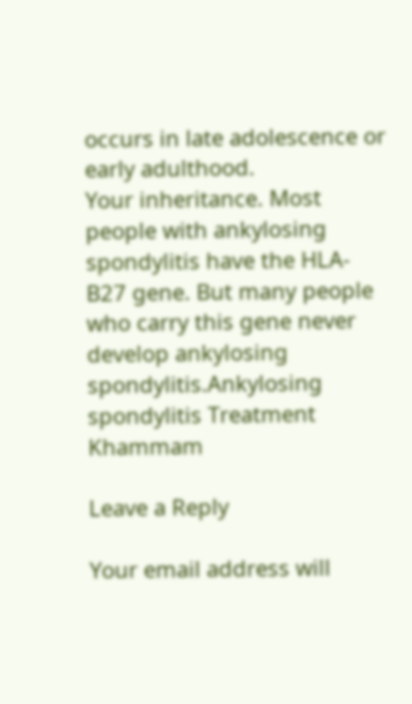occurs in late adolescence or early adulthood.
Your inheritance. Most people with ankylosing spondylitis have the HLA-B27 gene. But many people who carry this gene never develop ankylosing spondylitis.Ankylosing spondylitis Treatment Khammam

Leave a Reply

Your email address will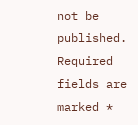not be published. Required fields are marked *